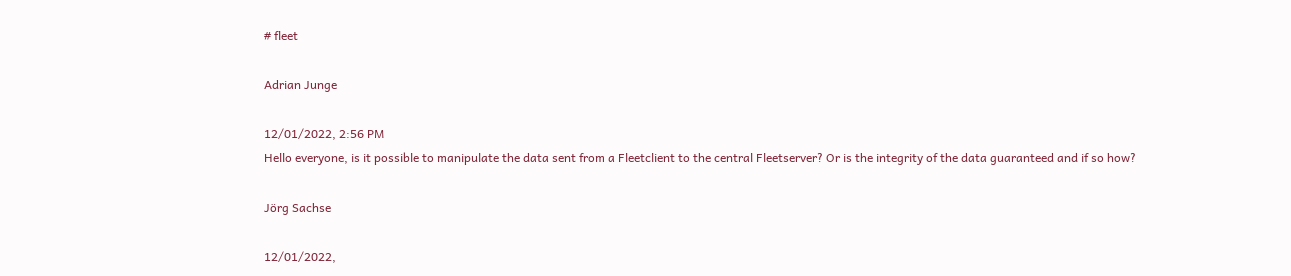# fleet

Adrian Junge

12/01/2022, 2:56 PM
Hello everyone, is it possible to manipulate the data sent from a Fleetclient to the central Fleetserver? Or is the integrity of the data guaranteed and if so how?

Jörg Sachse

12/01/2022,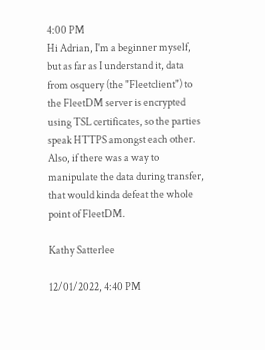4:00 PM
Hi Adrian, I'm a beginner myself, but as far as I understand it, data from osquery (the "Fleetclient") to the FleetDM server is encrypted using TSL certificates, so the parties speak HTTPS amongst each other. Also, if there was a way to manipulate the data during transfer, that would kinda defeat the whole point of FleetDM.

Kathy Satterlee

12/01/2022, 4:40 PM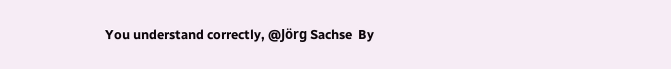You understand correctly, @Jörg Sachse  By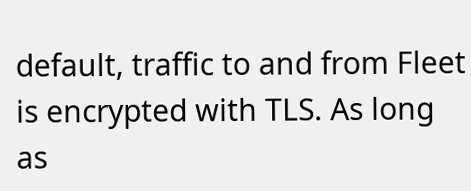default, traffic to and from Fleet is encrypted with TLS. As long as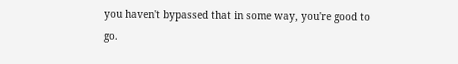you haven't bypassed that in some way, you're good to go.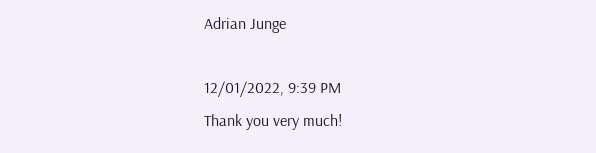Adrian Junge

12/01/2022, 9:39 PM
Thank you very much!